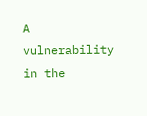A vulnerability in the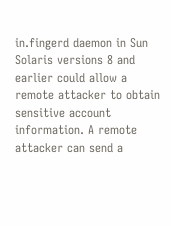in.fingerd daemon in Sun Solaris versions 8 and earlier could allow a remote attacker to obtain sensitive account information. A remote attacker can send a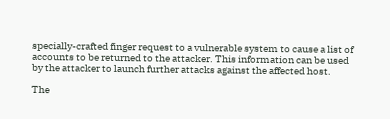specially-crafted finger request to a vulnerable system to cause a list of accounts to be returned to the attacker. This information can be used by the attacker to launch further attacks against the affected host.

The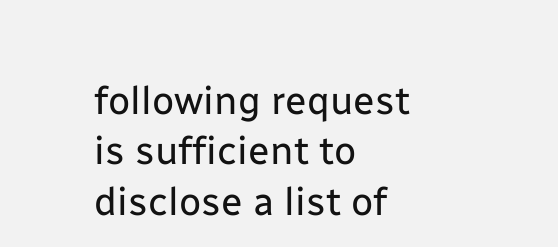following request is sufficient to disclose a list of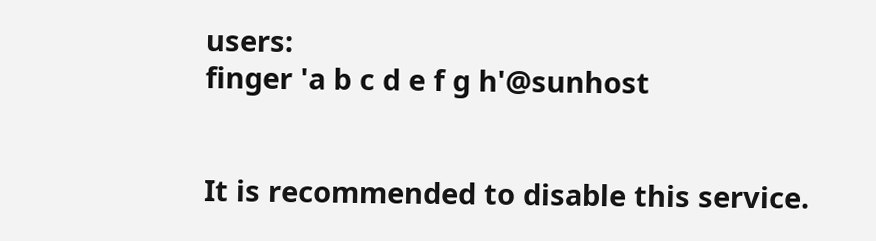users:
finger 'a b c d e f g h'@sunhost


It is recommended to disable this service.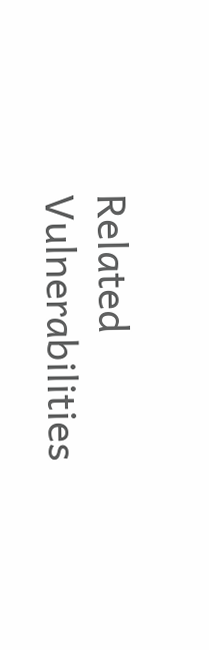Related Vulnerabilities